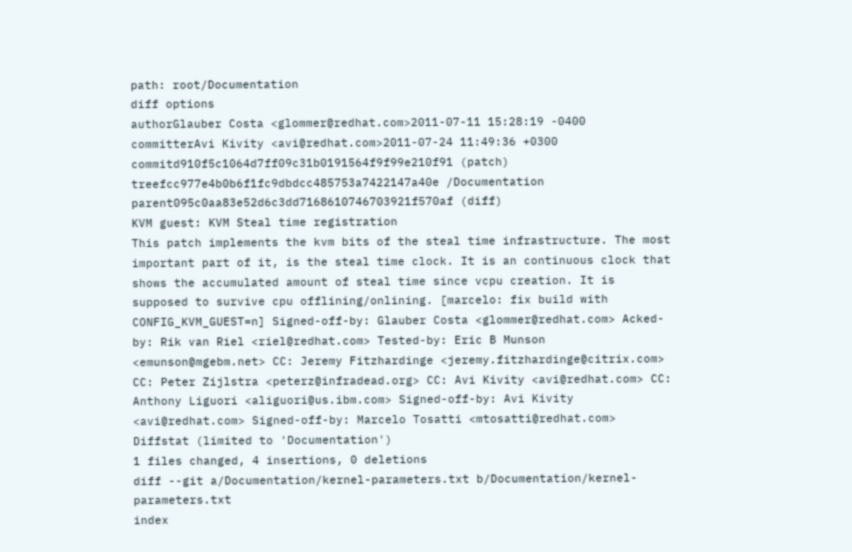path: root/Documentation
diff options
authorGlauber Costa <glommer@redhat.com>2011-07-11 15:28:19 -0400
committerAvi Kivity <avi@redhat.com>2011-07-24 11:49:36 +0300
commitd910f5c1064d7ff09c31b0191564f9f99e210f91 (patch)
treefcc977e4b0b6f1fc9dbdcc485753a7422147a40e /Documentation
parent095c0aa83e52d6c3dd7168610746703921f570af (diff)
KVM guest: KVM Steal time registration
This patch implements the kvm bits of the steal time infrastructure. The most important part of it, is the steal time clock. It is an continuous clock that shows the accumulated amount of steal time since vcpu creation. It is supposed to survive cpu offlining/onlining. [marcelo: fix build with CONFIG_KVM_GUEST=n] Signed-off-by: Glauber Costa <glommer@redhat.com> Acked-by: Rik van Riel <riel@redhat.com> Tested-by: Eric B Munson <emunson@mgebm.net> CC: Jeremy Fitzhardinge <jeremy.fitzhardinge@citrix.com> CC: Peter Zijlstra <peterz@infradead.org> CC: Avi Kivity <avi@redhat.com> CC: Anthony Liguori <aliguori@us.ibm.com> Signed-off-by: Avi Kivity <avi@redhat.com> Signed-off-by: Marcelo Tosatti <mtosatti@redhat.com>
Diffstat (limited to 'Documentation')
1 files changed, 4 insertions, 0 deletions
diff --git a/Documentation/kernel-parameters.txt b/Documentation/kernel-parameters.txt
index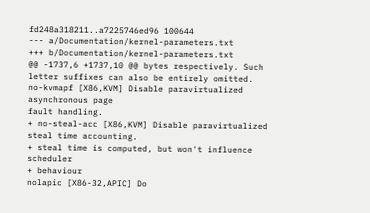fd248a318211..a7225746ed96 100644
--- a/Documentation/kernel-parameters.txt
+++ b/Documentation/kernel-parameters.txt
@@ -1737,6 +1737,10 @@ bytes respectively. Such letter suffixes can also be entirely omitted.
no-kvmapf [X86,KVM] Disable paravirtualized asynchronous page
fault handling.
+ no-steal-acc [X86,KVM] Disable paravirtualized steal time accounting.
+ steal time is computed, but won't influence scheduler
+ behaviour
nolapic [X86-32,APIC] Do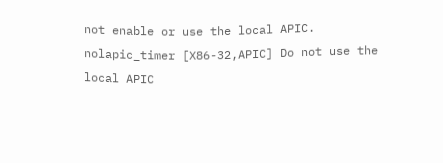not enable or use the local APIC.
nolapic_timer [X86-32,APIC] Do not use the local APIC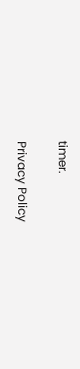timer.

Privacy Policy